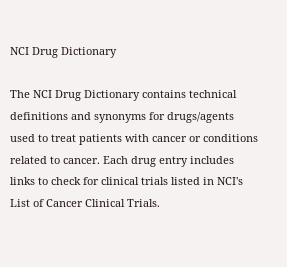NCI Drug Dictionary

The NCI Drug Dictionary contains technical definitions and synonyms for drugs/agents used to treat patients with cancer or conditions related to cancer. Each drug entry includes links to check for clinical trials listed in NCI's List of Cancer Clinical Trials.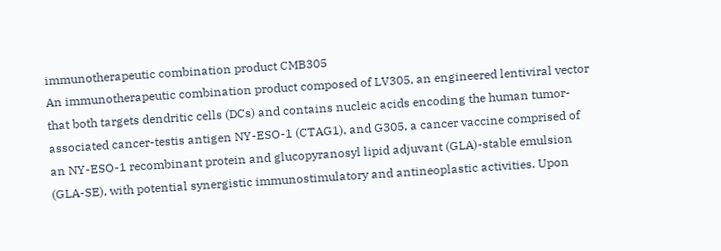immunotherapeutic combination product CMB305
An immunotherapeutic combination product composed of LV305, an engineered lentiviral vector that both targets dendritic cells (DCs) and contains nucleic acids encoding the human tumor-associated cancer-testis antigen NY-ESO-1 (CTAG1), and G305, a cancer vaccine comprised of an NY-ESO-1 recombinant protein and glucopyranosyl lipid adjuvant (GLA)-stable emulsion (GLA-SE), with potential synergistic immunostimulatory and antineoplastic activities. Upon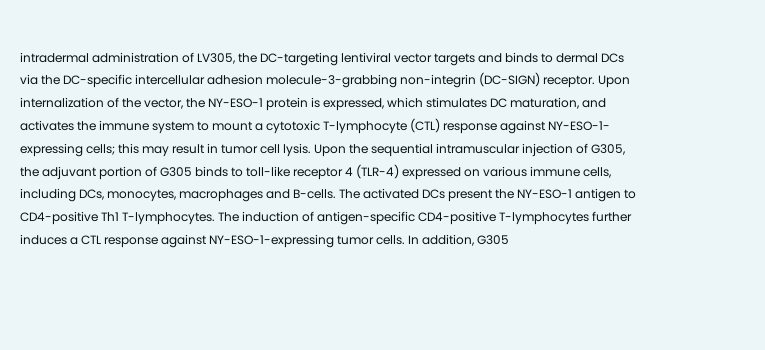intradermal administration of LV305, the DC-targeting lentiviral vector targets and binds to dermal DCs via the DC-specific intercellular adhesion molecule-3-grabbing non-integrin (DC-SIGN) receptor. Upon internalization of the vector, the NY-ESO-1 protein is expressed, which stimulates DC maturation, and activates the immune system to mount a cytotoxic T-lymphocyte (CTL) response against NY-ESO-1-expressing cells; this may result in tumor cell lysis. Upon the sequential intramuscular injection of G305, the adjuvant portion of G305 binds to toll-like receptor 4 (TLR-4) expressed on various immune cells, including DCs, monocytes, macrophages and B-cells. The activated DCs present the NY-ESO-1 antigen to CD4-positive Th1 T-lymphocytes. The induction of antigen-specific CD4-positive T-lymphocytes further induces a CTL response against NY-ESO-1-expressing tumor cells. In addition, G305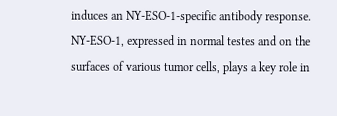induces an NY-ESO-1-specific antibody response. NY-ESO-1, expressed in normal testes and on the surfaces of various tumor cells, plays a key role in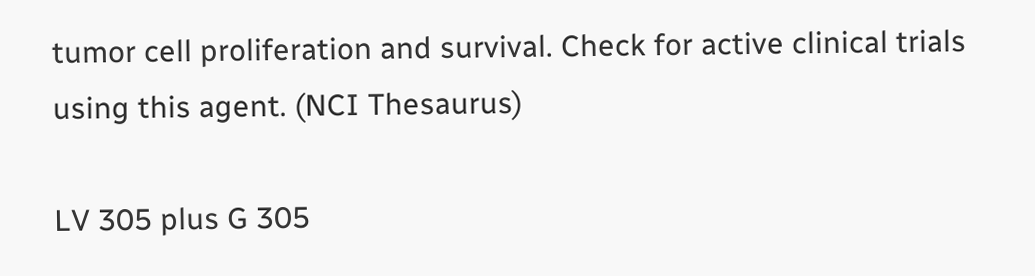tumor cell proliferation and survival. Check for active clinical trials using this agent. (NCI Thesaurus)

LV 305 plus G 305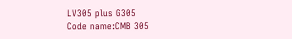LV305 plus G305
Code name:CMB 305